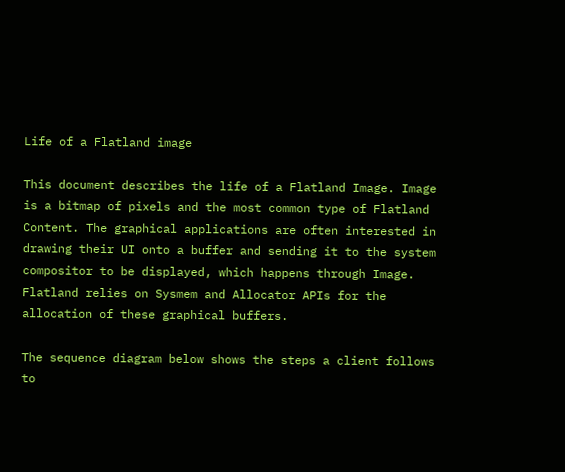Life of a Flatland image

This document describes the life of a Flatland Image. Image is a bitmap of pixels and the most common type of Flatland Content. The graphical applications are often interested in drawing their UI onto a buffer and sending it to the system compositor to be displayed, which happens through Image. Flatland relies on Sysmem and Allocator APIs for the allocation of these graphical buffers.

The sequence diagram below shows the steps a client follows to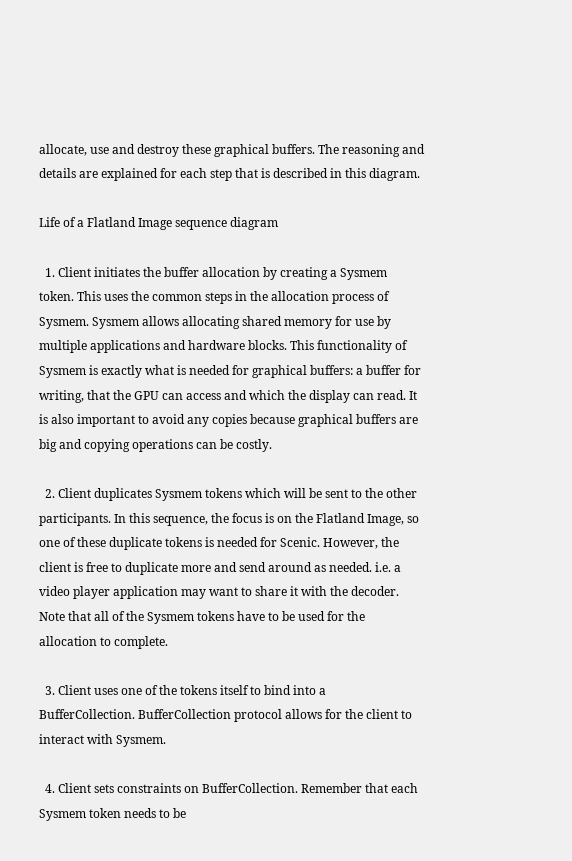allocate, use and destroy these graphical buffers. The reasoning and details are explained for each step that is described in this diagram.

Life of a Flatland Image sequence diagram

  1. Client initiates the buffer allocation by creating a Sysmem token. This uses the common steps in the allocation process of Sysmem. Sysmem allows allocating shared memory for use by multiple applications and hardware blocks. This functionality of Sysmem is exactly what is needed for graphical buffers: a buffer for writing, that the GPU can access and which the display can read. It is also important to avoid any copies because graphical buffers are big and copying operations can be costly.

  2. Client duplicates Sysmem tokens which will be sent to the other participants. In this sequence, the focus is on the Flatland Image, so one of these duplicate tokens is needed for Scenic. However, the client is free to duplicate more and send around as needed. i.e. a video player application may want to share it with the decoder. Note that all of the Sysmem tokens have to be used for the allocation to complete.

  3. Client uses one of the tokens itself to bind into a BufferCollection. BufferCollection protocol allows for the client to interact with Sysmem.

  4. Client sets constraints on BufferCollection. Remember that each Sysmem token needs to be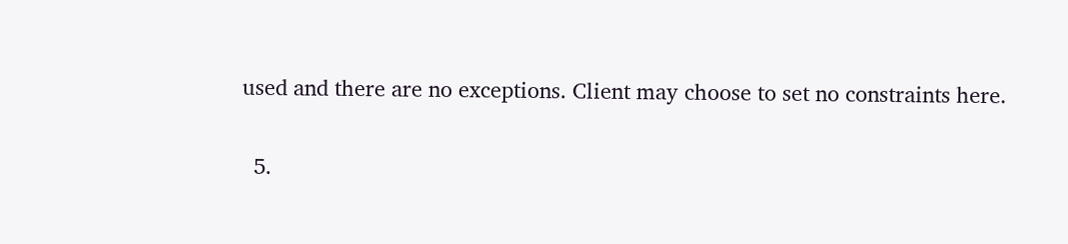used and there are no exceptions. Client may choose to set no constraints here.

  5.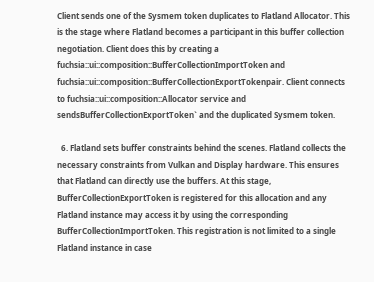Client sends one of the Sysmem token duplicates to Flatland Allocator. This is the stage where Flatland becomes a participant in this buffer collection negotiation. Client does this by creating a fuchsia::ui::composition::BufferCollectionImportToken and fuchsia::ui::composition::BufferCollectionExportTokenpair. Client connects to fuchsia::ui::composition::Allocator service and sendsBufferCollectionExportToken` and the duplicated Sysmem token.

  6. Flatland sets buffer constraints behind the scenes. Flatland collects the necessary constraints from Vulkan and Display hardware. This ensures that Flatland can directly use the buffers. At this stage, BufferCollectionExportToken is registered for this allocation and any Flatland instance may access it by using the corresponding BufferCollectionImportToken. This registration is not limited to a single Flatland instance in case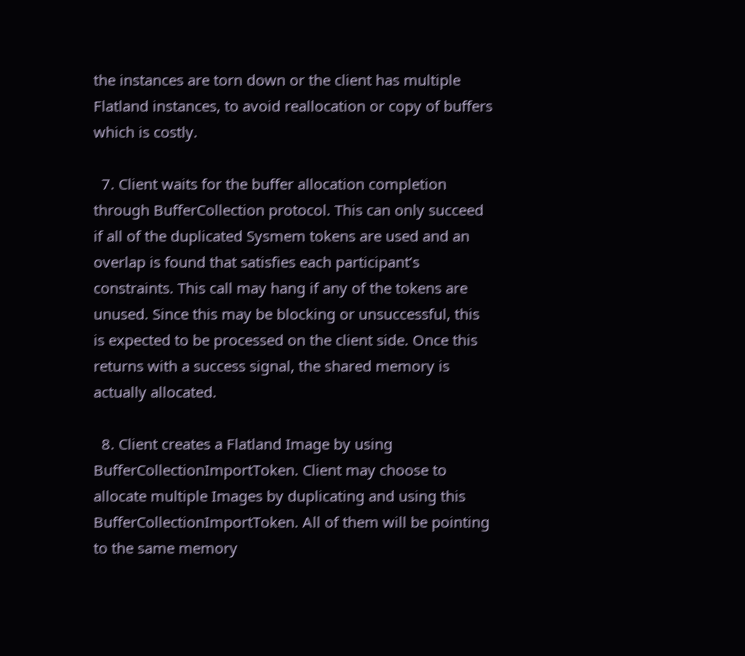the instances are torn down or the client has multiple Flatland instances, to avoid reallocation or copy of buffers which is costly.

  7. Client waits for the buffer allocation completion through BufferCollection protocol. This can only succeed if all of the duplicated Sysmem tokens are used and an overlap is found that satisfies each participant’s constraints. This call may hang if any of the tokens are unused. Since this may be blocking or unsuccessful, this is expected to be processed on the client side. Once this returns with a success signal, the shared memory is actually allocated.

  8. Client creates a Flatland Image by using BufferCollectionImportToken. Client may choose to allocate multiple Images by duplicating and using this BufferCollectionImportToken. All of them will be pointing to the same memory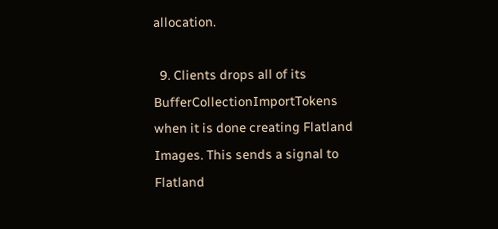allocation.

  9. Clients drops all of its BufferCollectionImportTokens when it is done creating Flatland Images. This sends a signal to Flatland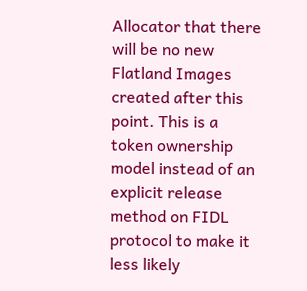Allocator that there will be no new Flatland Images created after this point. This is a token ownership model instead of an explicit release method on FIDL protocol to make it less likely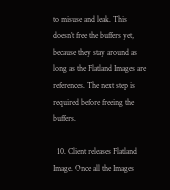to misuse and leak. This doesn’t free the buffers yet, because they stay around as long as the Flatland Images are references. The next step is required before freeing the buffers.

  10. Client releases Flatland Image. Once all the Images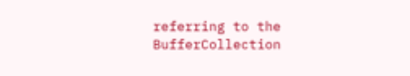referring to the BufferCollection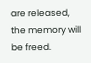are released, the memory will be freed.